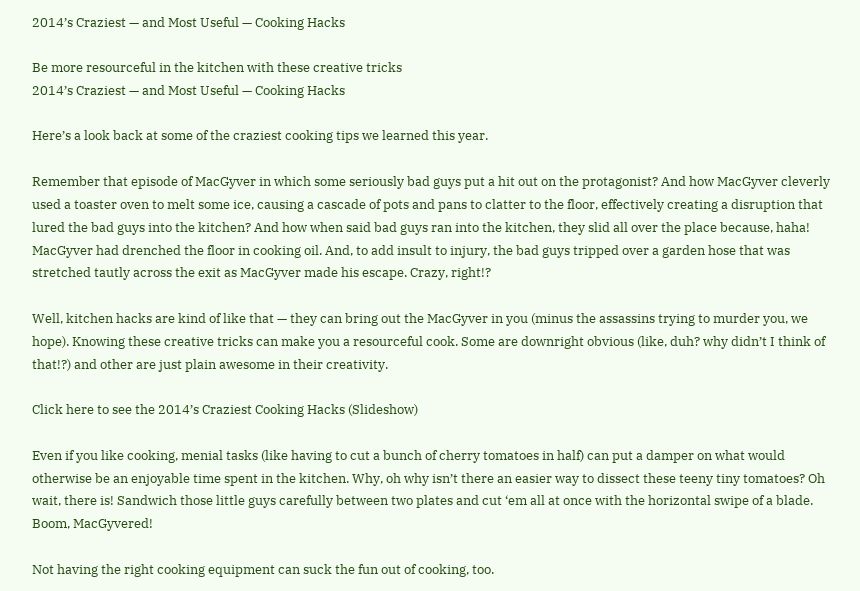2014’s Craziest — and Most Useful — Cooking Hacks

Be more resourceful in the kitchen with these creative tricks
2014’s Craziest — and Most Useful — Cooking Hacks

Here’s a look back at some of the craziest cooking tips we learned this year.

Remember that episode of MacGyver in which some seriously bad guys put a hit out on the protagonist? And how MacGyver cleverly used a toaster oven to melt some ice, causing a cascade of pots and pans to clatter to the floor, effectively creating a disruption that lured the bad guys into the kitchen? And how when said bad guys ran into the kitchen, they slid all over the place because, haha! MacGyver had drenched the floor in cooking oil. And, to add insult to injury, the bad guys tripped over a garden hose that was stretched tautly across the exit as MacGyver made his escape. Crazy, right!?

Well, kitchen hacks are kind of like that — they can bring out the MacGyver in you (minus the assassins trying to murder you, we hope). Knowing these creative tricks can make you a resourceful cook. Some are downright obvious (like, duh? why didn’t I think of that!?) and other are just plain awesome in their creativity.

Click here to see the 2014’s Craziest Cooking Hacks (Slideshow)

Even if you like cooking, menial tasks (like having to cut a bunch of cherry tomatoes in half) can put a damper on what would otherwise be an enjoyable time spent in the kitchen. Why, oh why isn’t there an easier way to dissect these teeny tiny tomatoes? Oh wait, there is! Sandwich those little guys carefully between two plates and cut ‘em all at once with the horizontal swipe of a blade. Boom, MacGyvered!

Not having the right cooking equipment can suck the fun out of cooking, too.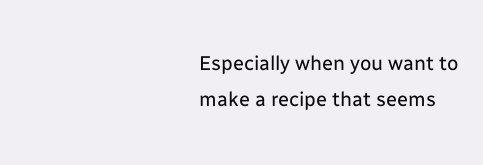Especially when you want to make a recipe that seems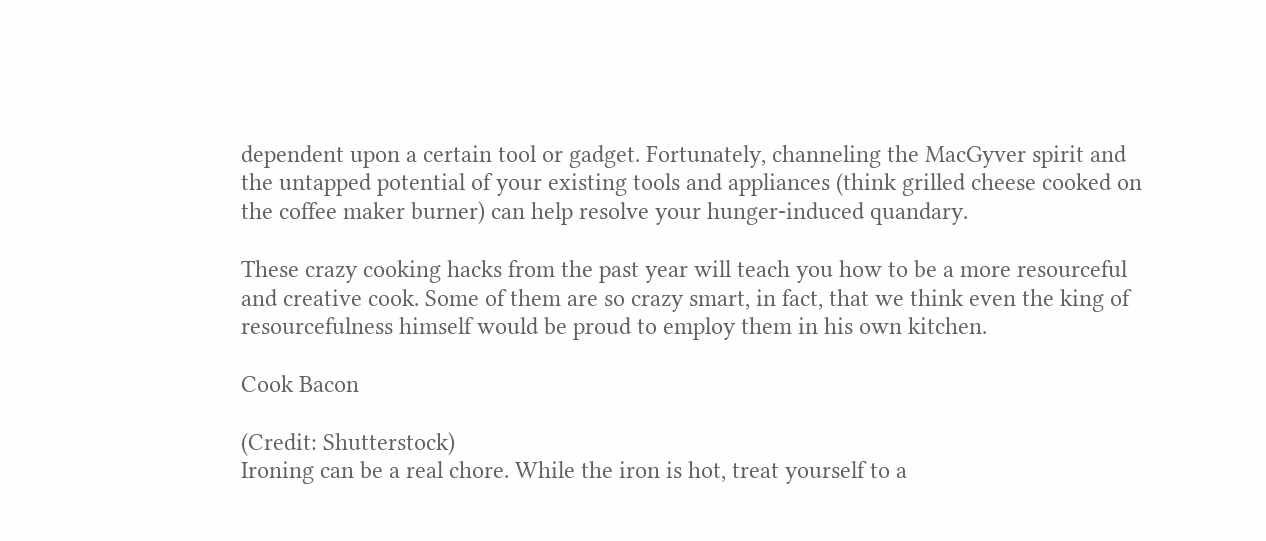dependent upon a certain tool or gadget. Fortunately, channeling the MacGyver spirit and the untapped potential of your existing tools and appliances (think grilled cheese cooked on the coffee maker burner) can help resolve your hunger-induced quandary.

These crazy cooking hacks from the past year will teach you how to be a more resourceful and creative cook. Some of them are so crazy smart, in fact, that we think even the king of resourcefulness himself would be proud to employ them in his own kitchen.

Cook Bacon

(Credit: Shutterstock)
Ironing can be a real chore. While the iron is hot, treat yourself to a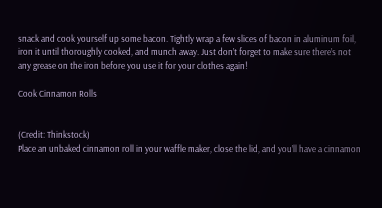snack and cook yourself up some bacon. Tightly wrap a few slices of bacon in aluminum foil, iron it until thoroughly cooked, and munch away. Just don’t forget to make sure there’s not any grease on the iron before you use it for your clothes again!

Cook Cinnamon Rolls


(Credit: Thinkstock)
Place an unbaked cinnamon roll in your waffle maker, close the lid, and you’ll have a cinnamon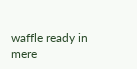waffle ready in mere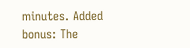minutes. Added bonus: The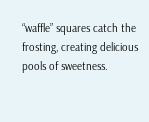“waffle” squares catch the frosting, creating delicious pools of sweetness.